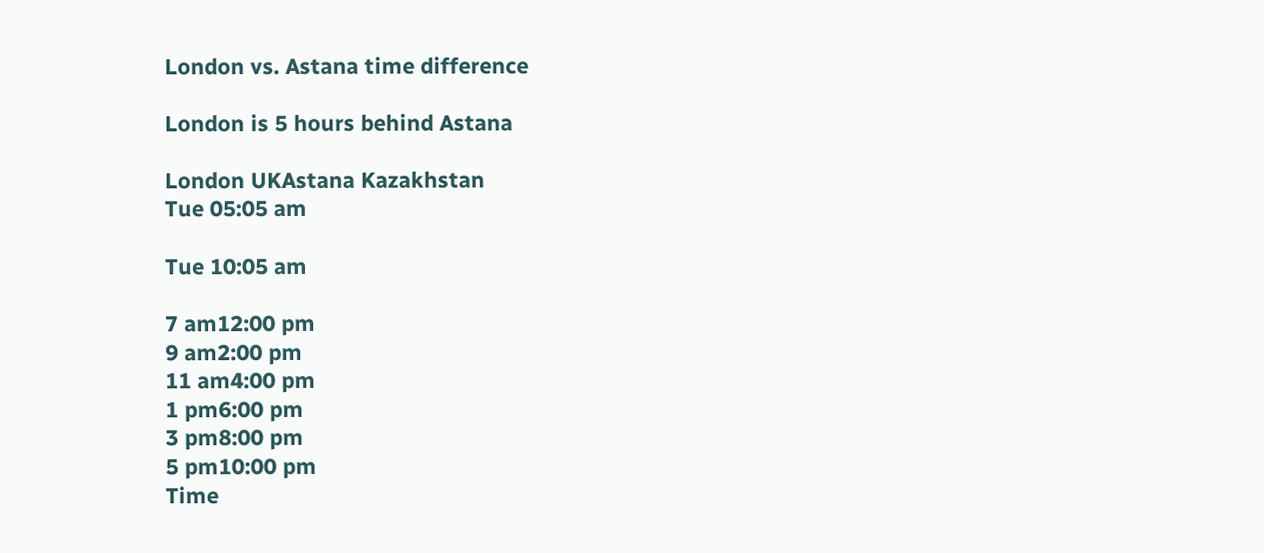London vs. Astana time difference

London is 5 hours behind Astana

London UKAstana Kazakhstan
Tue 05:05 am

Tue 10:05 am

7 am12:00 pm
9 am2:00 pm
11 am4:00 pm
1 pm6:00 pm
3 pm8:00 pm
5 pm10:00 pm
Time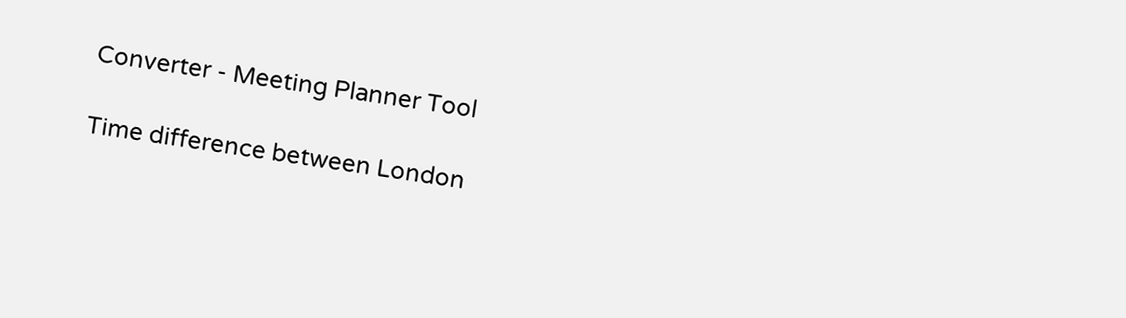Converter - Meeting Planner Tool

Time difference between London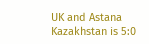UK and Astana Kazakhstan is 5:0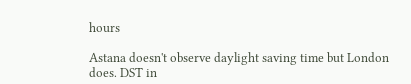hours

Astana doesn't observe daylight saving time but London does. DST in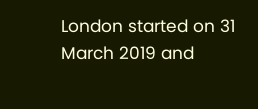London started on 31 March 2019 and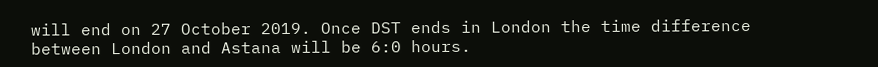will end on 27 October 2019. Once DST ends in London the time difference between London and Astana will be 6:0 hours.